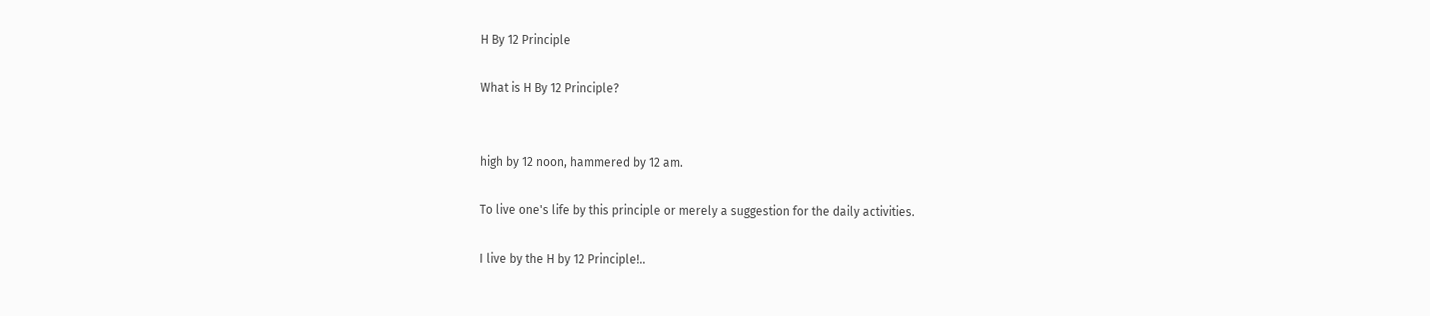H By 12 Principle

What is H By 12 Principle?


high by 12 noon, hammered by 12 am.

To live one's life by this principle or merely a suggestion for the daily activities.

I live by the H by 12 Principle!..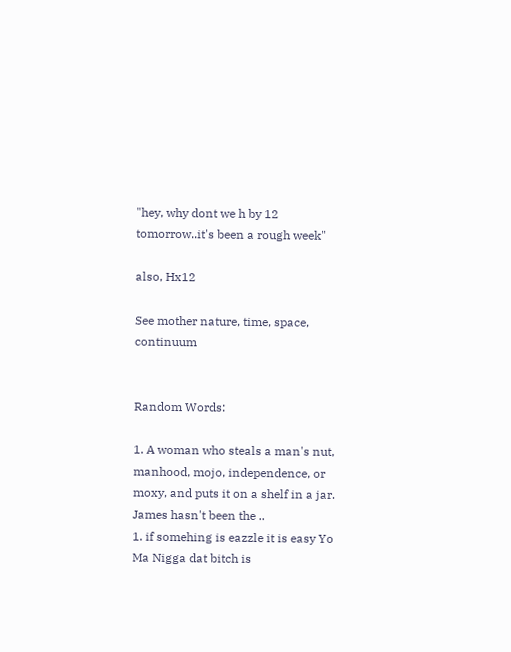"hey, why dont we h by 12 tomorrow..it's been a rough week"

also, Hx12

See mother nature, time, space, continuum


Random Words:

1. A woman who steals a man's nut, manhood, mojo, independence, or moxy, and puts it on a shelf in a jar. James hasn't been the ..
1. if somehing is eazzle it is easy Yo Ma Nigga dat bitch is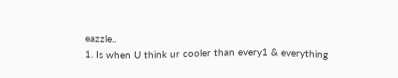eazzle..
1. Is when U think ur cooler than every1 & everything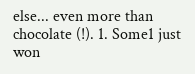else... even more than chocolate (!). 1. Some1 just won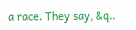a race. They say, &q..